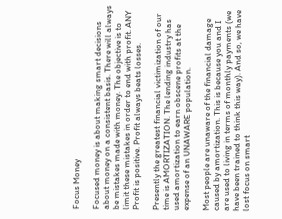Focus Money

Focused money is about making smart decisions about money on a consistent basis. There will always be mistakes made with money. The objective is to limit these mistakes in order to end with profit. ANY Profit is positive. Profit always beats losses.

Presently the greatest financial victimization of our time is AMORTIZATION. The lending industry has used amortization to earn obscene profits at the expense of an UNAWARE population.

Most people are unaware of the financial damage caused by amortization. This is because you and I are used to living in terms of monthly payments (we have been trained to think this way). And so, we have lost focus on smart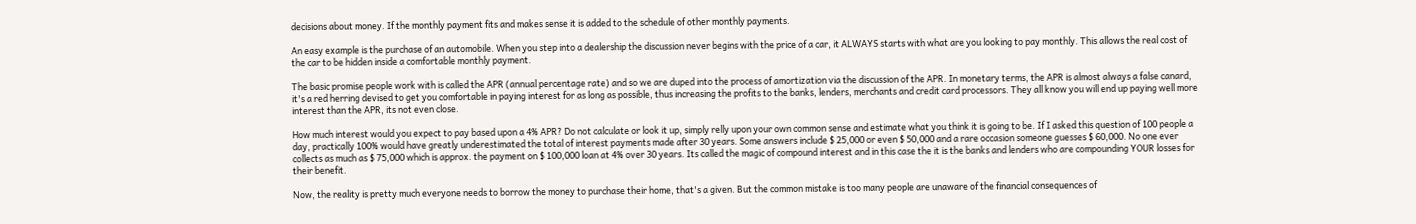decisions about money. If the monthly payment fits and makes sense it is added to the schedule of other monthly payments.

An easy example is the purchase of an automobile. When you step into a dealership the discussion never begins with the price of a car, it ALWAYS starts with what are you looking to pay monthly. This allows the real cost of the car to be hidden inside a comfortable monthly payment.

The basic promise people work with is called the APR (annual percentage rate) and so we are duped into the process of amortization via the discussion of the APR. In monetary terms, the APR is almost always a false canard, it's a red herring devised to get you comfortable in paying interest for as long as possible, thus increasing the profits to the banks, lenders, merchants and credit card processors. They all know you will end up paying well more interest than the APR, its not even close.

How much interest would you expect to pay based upon a 4% APR? Do not calculate or look it up, simply relly upon your own common sense and estimate what you think it is going to be. If I asked this question of 100 people a day, practically 100% would have greatly underestimated the total of interest payments made after 30 years. Some answers include $ 25,000 or even $ 50,000 and a rare occasion someone guesses $ 60,000. No one ever collects as much as $ 75,000 which is approx. the payment on $ 100,000 loan at 4% over 30 years. Its called the magic of compound interest and in this case the it is the banks and lenders who are compounding YOUR losses for their benefit.

Now, the reality is pretty much everyone needs to borrow the money to purchase their home, that's a given. But the common mistake is too many people are unaware of the financial consequences of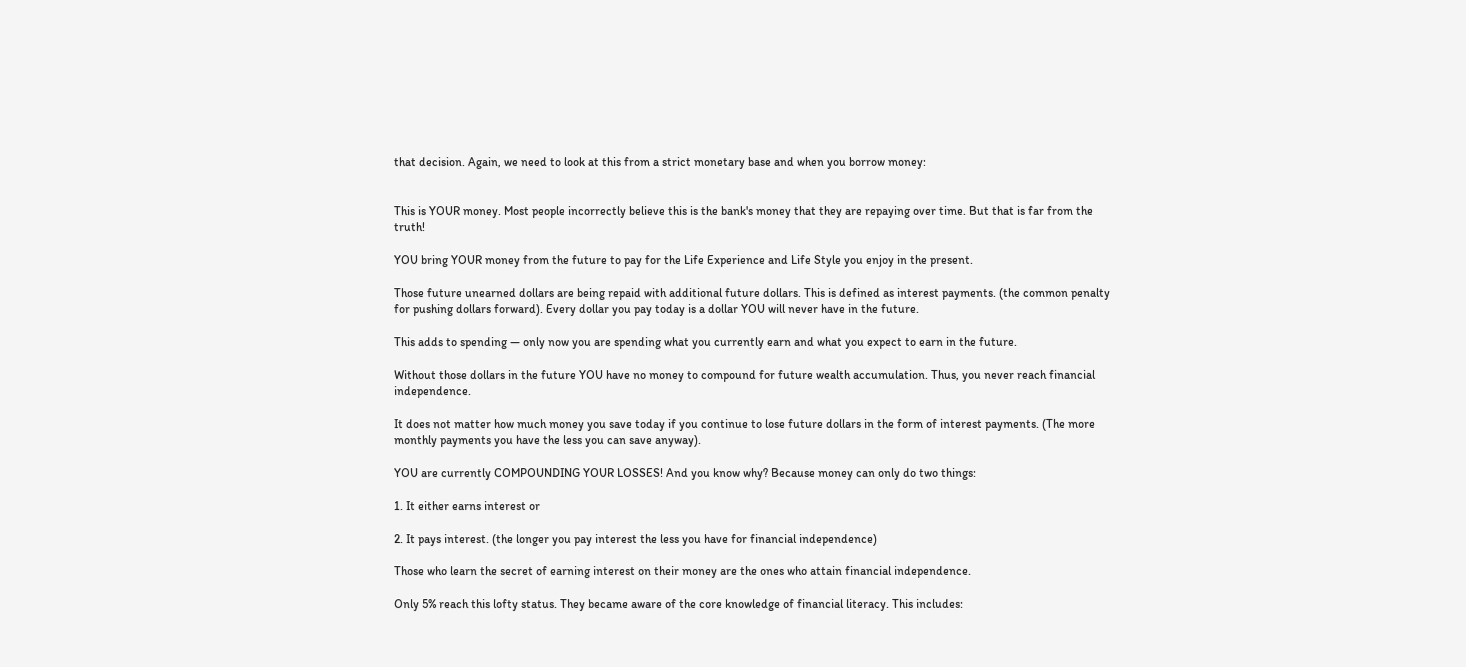that decision. Again, we need to look at this from a strict monetary base and when you borrow money:


This is YOUR money. Most people incorrectly believe this is the bank's money that they are repaying over time. But that is far from the truth!

YOU bring YOUR money from the future to pay for the Life Experience and Life Style you enjoy in the present.

Those future unearned dollars are being repaid with additional future dollars. This is defined as interest payments. (the common penalty for pushing dollars forward). Every dollar you pay today is a dollar YOU will never have in the future.

This adds to spending — only now you are spending what you currently earn and what you expect to earn in the future.

Without those dollars in the future YOU have no money to compound for future wealth accumulation. Thus, you never reach financial independence.

It does not matter how much money you save today if you continue to lose future dollars in the form of interest payments. (The more monthly payments you have the less you can save anyway).

YOU are currently COMPOUNDING YOUR LOSSES! And you know why? Because money can only do two things:

1. It either earns interest or

2. It pays interest. (the longer you pay interest the less you have for financial independence)

Those who learn the secret of earning interest on their money are the ones who attain financial independence.

Only 5% reach this lofty status. They became aware of the core knowledge of financial literacy. This includes: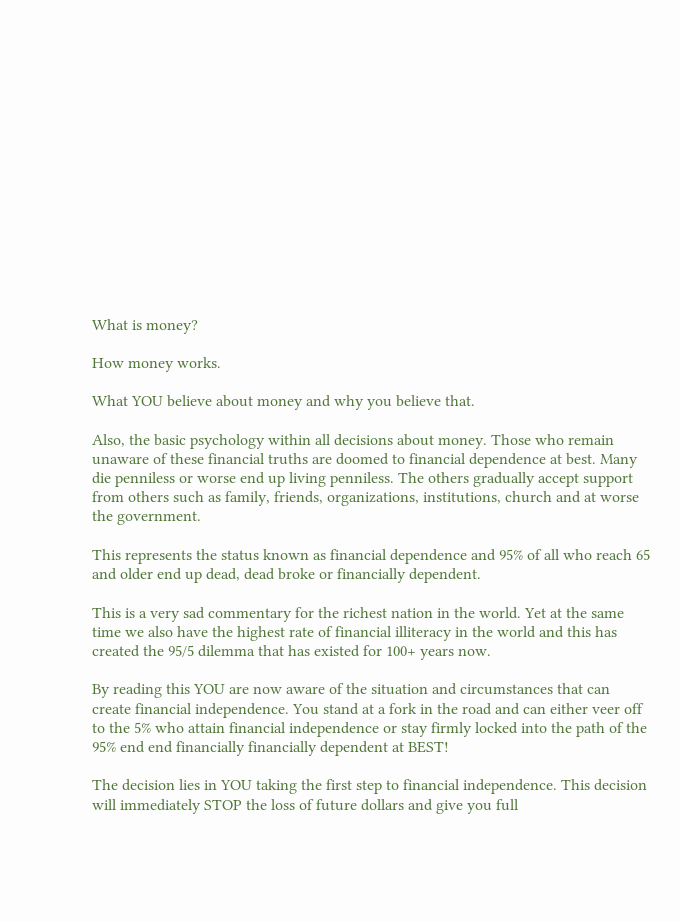What is money?

How money works.

What YOU believe about money and why you believe that.

Also, the basic psychology within all decisions about money. Those who remain unaware of these financial truths are doomed to financial dependence at best. Many die penniless or worse end up living penniless. The others gradually accept support from others such as family, friends, organizations, institutions, church and at worse the government.

This represents the status known as financial dependence and 95% of all who reach 65 and older end up dead, dead broke or financially dependent.

This is a very sad commentary for the richest nation in the world. Yet at the same time we also have the highest rate of financial illiteracy in the world and this has created the 95/5 dilemma that has existed for 100+ years now.

By reading this YOU are now aware of the situation and circumstances that can create financial independence. You stand at a fork in the road and can either veer off to the 5% who attain financial independence or stay firmly locked into the path of the 95% end end financially financially dependent at BEST!

The decision lies in YOU taking the first step to financial independence. This decision will immediately STOP the loss of future dollars and give you full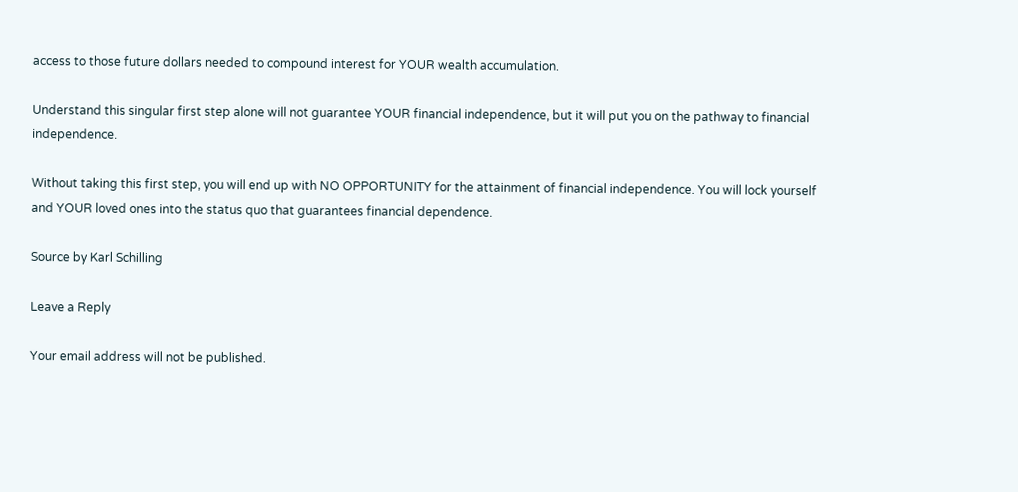access to those future dollars needed to compound interest for YOUR wealth accumulation.

Understand this singular first step alone will not guarantee YOUR financial independence, but it will put you on the pathway to financial independence.

Without taking this first step, you will end up with NO OPPORTUNITY for the attainment of financial independence. You will lock yourself and YOUR loved ones into the status quo that guarantees financial dependence.

Source by Karl Schilling

Leave a Reply

Your email address will not be published.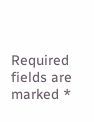Required fields are marked *